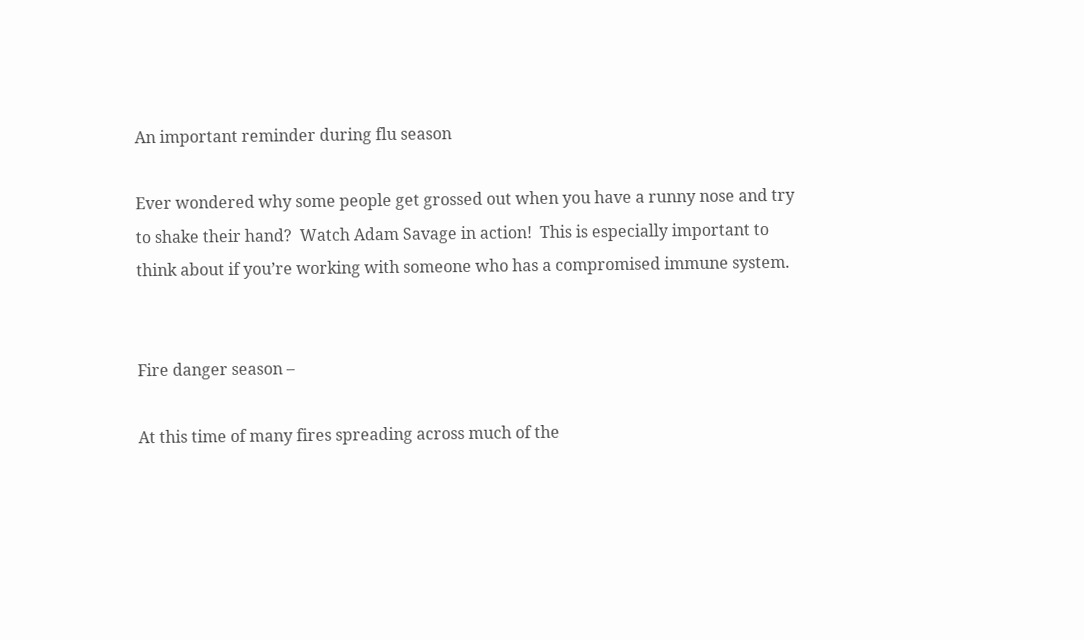An important reminder during flu season

Ever wondered why some people get grossed out when you have a runny nose and try to shake their hand?  Watch Adam Savage in action!  This is especially important to think about if you’re working with someone who has a compromised immune system.


Fire danger season –

At this time of many fires spreading across much of the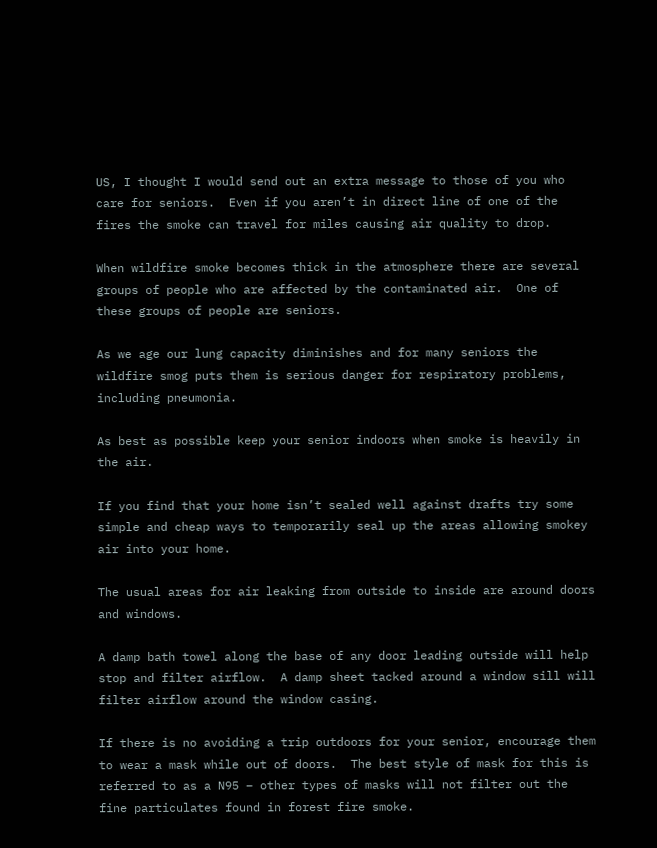US, I thought I would send out an extra message to those of you who care for seniors.  Even if you aren’t in direct line of one of the fires the smoke can travel for miles causing air quality to drop.

When wildfire smoke becomes thick in the atmosphere there are several groups of people who are affected by the contaminated air.  One of these groups of people are seniors.

As we age our lung capacity diminishes and for many seniors the wildfire smog puts them is serious danger for respiratory problems, including pneumonia.

As best as possible keep your senior indoors when smoke is heavily in the air.

If you find that your home isn’t sealed well against drafts try some simple and cheap ways to temporarily seal up the areas allowing smokey air into your home.

The usual areas for air leaking from outside to inside are around doors and windows.

A damp bath towel along the base of any door leading outside will help stop and filter airflow.  A damp sheet tacked around a window sill will filter airflow around the window casing.

If there is no avoiding a trip outdoors for your senior, encourage them to wear a mask while out of doors.  The best style of mask for this is referred to as a N95 – other types of masks will not filter out the fine particulates found in forest fire smoke.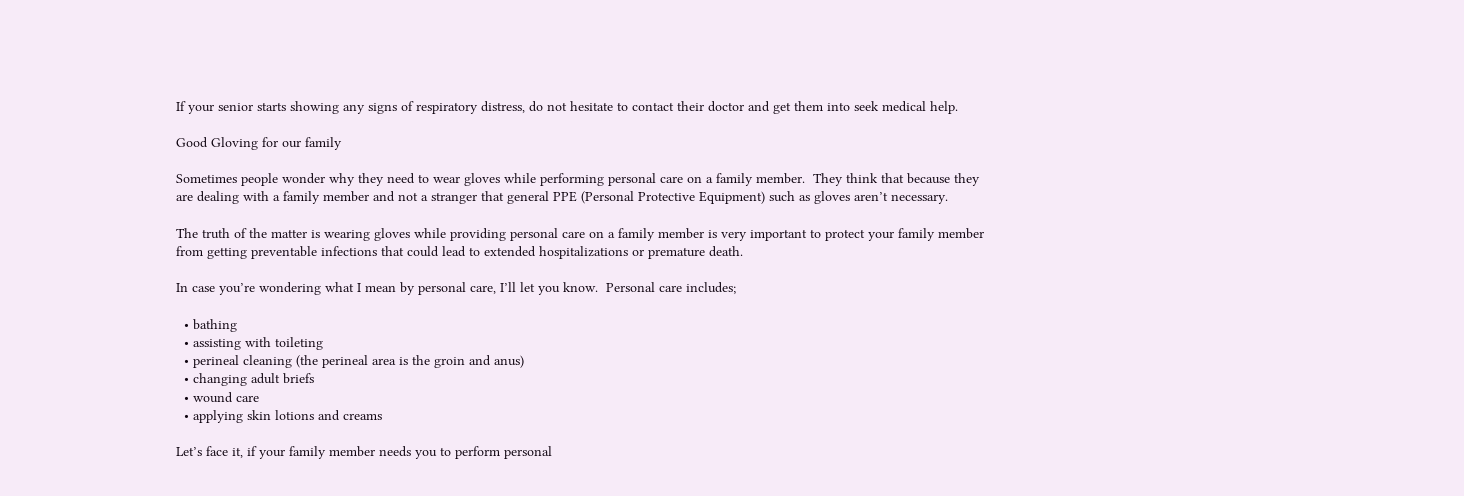If your senior starts showing any signs of respiratory distress, do not hesitate to contact their doctor and get them into seek medical help.

Good Gloving for our family

Sometimes people wonder why they need to wear gloves while performing personal care on a family member.  They think that because they are dealing with a family member and not a stranger that general PPE (Personal Protective Equipment) such as gloves aren’t necessary.

The truth of the matter is wearing gloves while providing personal care on a family member is very important to protect your family member from getting preventable infections that could lead to extended hospitalizations or premature death.

In case you’re wondering what I mean by personal care, I’ll let you know.  Personal care includes;

  • bathing
  • assisting with toileting
  • perineal cleaning (the perineal area is the groin and anus)
  • changing adult briefs
  • wound care
  • applying skin lotions and creams

Let’s face it, if your family member needs you to perform personal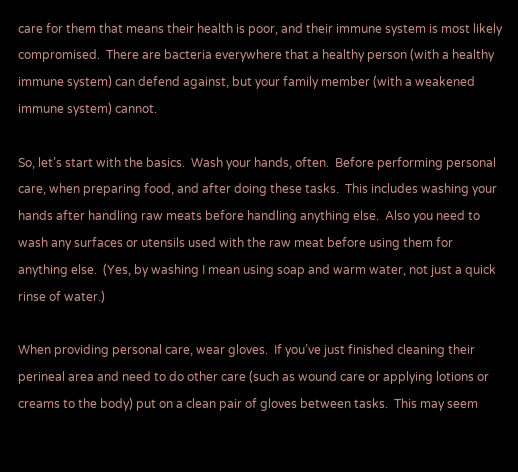care for them that means their health is poor, and their immune system is most likely compromised.  There are bacteria everywhere that a healthy person (with a healthy immune system) can defend against, but your family member (with a weakened immune system) cannot.

So, let’s start with the basics.  Wash your hands, often.  Before performing personal care, when preparing food, and after doing these tasks.  This includes washing your hands after handling raw meats before handling anything else.  Also you need to wash any surfaces or utensils used with the raw meat before using them for anything else.  (Yes, by washing I mean using soap and warm water, not just a quick rinse of water.)

When providing personal care, wear gloves.  If you’ve just finished cleaning their perineal area and need to do other care (such as wound care or applying lotions or creams to the body) put on a clean pair of gloves between tasks.  This may seem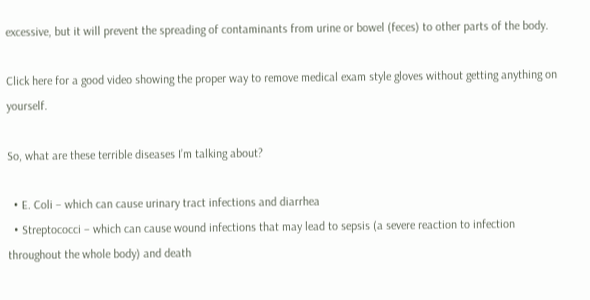excessive, but it will prevent the spreading of contaminants from urine or bowel (feces) to other parts of the body.

Click here for a good video showing the proper way to remove medical exam style gloves without getting anything on yourself.

So, what are these terrible diseases I’m talking about?

  • E. Coli – which can cause urinary tract infections and diarrhea
  • Streptococci – which can cause wound infections that may lead to sepsis (a severe reaction to infection throughout the whole body) and death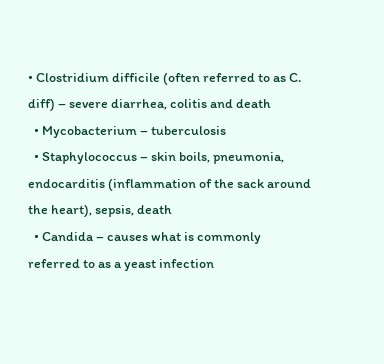• Clostridium difficile (often referred to as C. diff) – severe diarrhea, colitis and death
  • Mycobacterium – tuberculosis
  • Staphylococcus – skin boils, pneumonia, endocarditis (inflammation of the sack around the heart), sepsis, death
  • Candida – causes what is commonly referred to as a yeast infection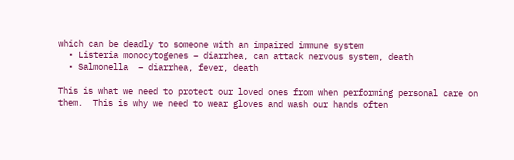which can be deadly to someone with an impaired immune system
  • Listeria monocytogenes – diarrhea, can attack nervous system, death
  • Salmonella  – diarrhea, fever, death

This is what we need to protect our loved ones from when performing personal care on them.  This is why we need to wear gloves and wash our hands often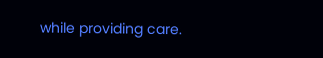while providing care.